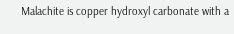Malachite is copper hydroxyl carbonate with a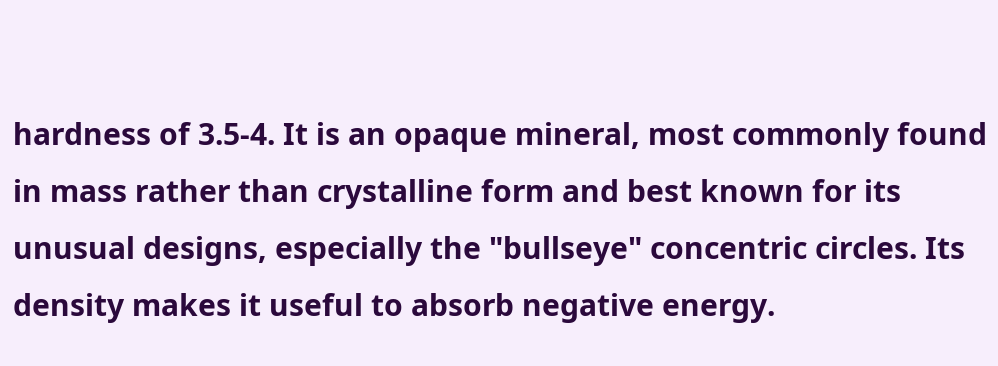hardness of 3.5-4. It is an opaque mineral, most commonly found in mass rather than crystalline form and best known for its unusual designs, especially the "bullseye" concentric circles. Its density makes it useful to absorb negative energy.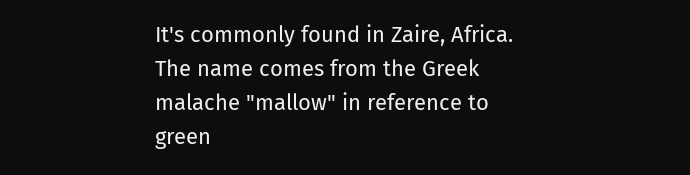It's commonly found in Zaire, Africa. The name comes from the Greek malache "mallow" in reference to green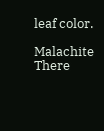leaf color.

Malachite There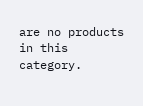are no products in this category.